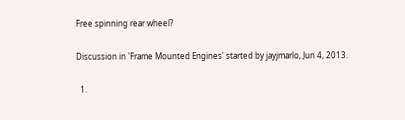Free spinning rear wheel?

Discussion in 'Frame Mounted Engines' started by jayjmarlo, Jun 4, 2013.

  1.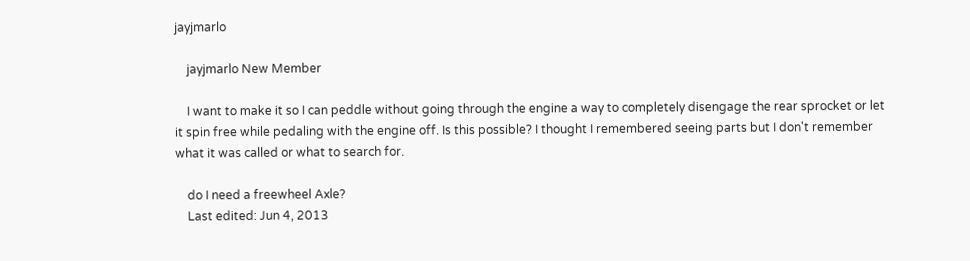jayjmarlo

    jayjmarlo New Member

    I want to make it so I can peddle without going through the engine a way to completely disengage the rear sprocket or let it spin free while pedaling with the engine off. Is this possible? I thought I remembered seeing parts but I don't remember what it was called or what to search for.

    do I need a freewheel Axle?
    Last edited: Jun 4, 2013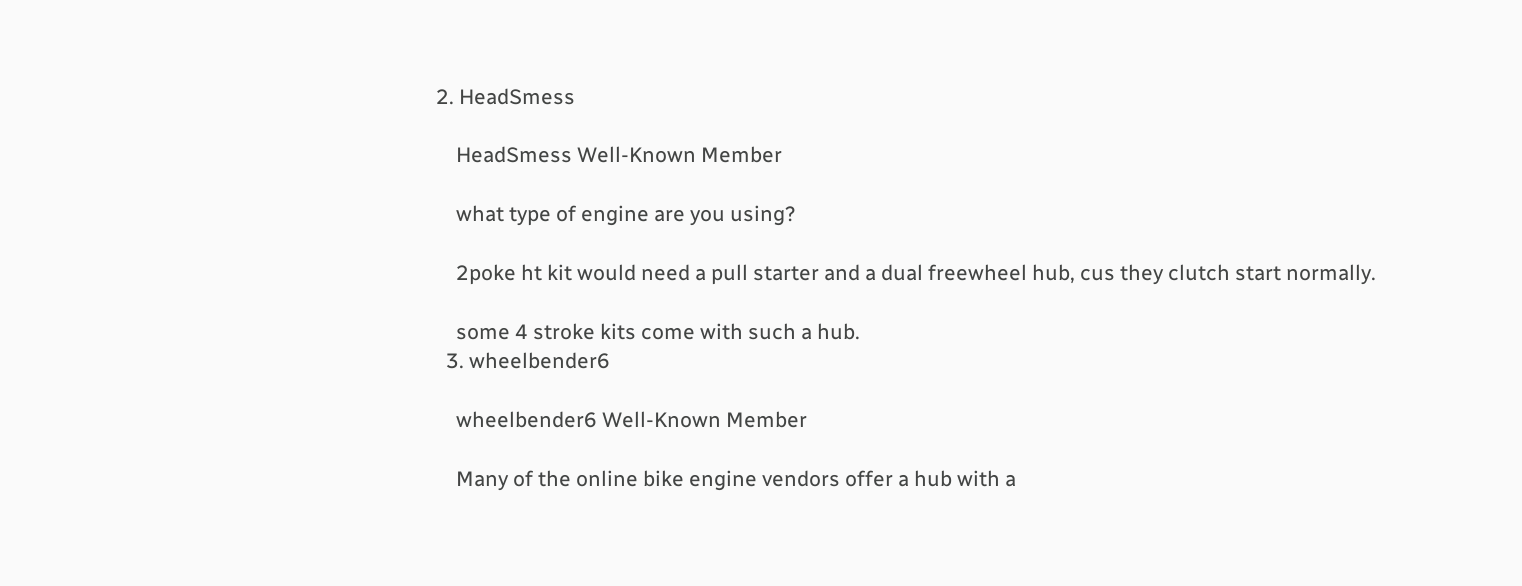2. HeadSmess

    HeadSmess Well-Known Member

    what type of engine are you using?

    2poke ht kit would need a pull starter and a dual freewheel hub, cus they clutch start normally.

    some 4 stroke kits come with such a hub.
  3. wheelbender6

    wheelbender6 Well-Known Member

    Many of the online bike engine vendors offer a hub with a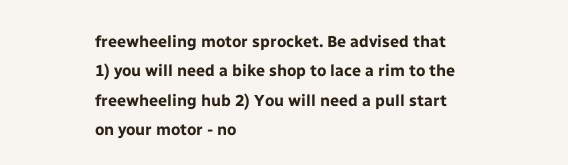freewheeling motor sprocket. Be advised that 1) you will need a bike shop to lace a rim to the freewheeling hub 2) You will need a pull start on your motor - no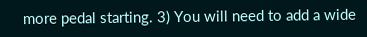more pedal starting. 3) You will need to add a wide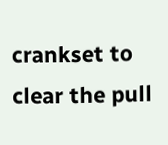crankset to clear the pull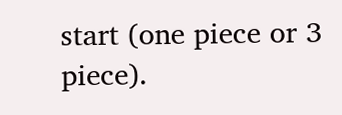start (one piece or 3 piece).